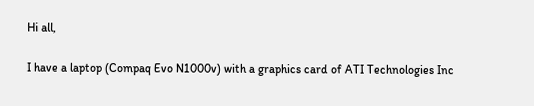Hi all,

I have a laptop (Compaq Evo N1000v) with a graphics card of ATI Technologies Inc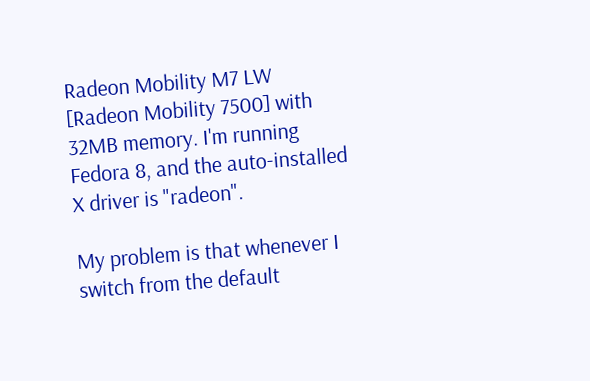Radeon Mobility M7 LW [Radeon Mobility 7500] with 32MB memory. I'm running Fedora 8, and the auto-installed X driver is "radeon".

My problem is that whenever I switch from the default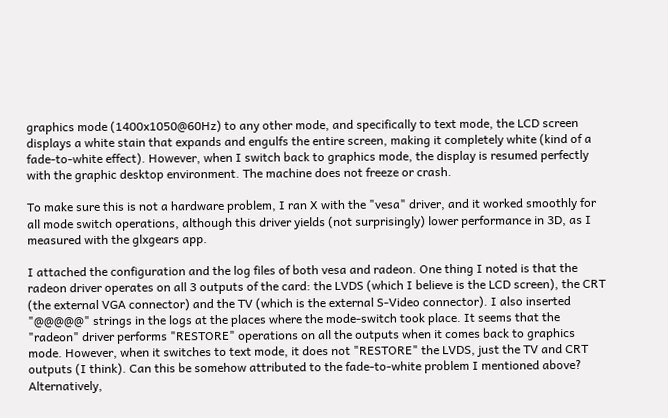graphics mode (1400x1050@60Hz) to any other mode, and specifically to text mode, the LCD screen displays a white stain that expands and engulfs the entire screen, making it completely white (kind of a fade-to-white effect). However, when I switch back to graphics mode, the display is resumed perfectly with the graphic desktop environment. The machine does not freeze or crash.

To make sure this is not a hardware problem, I ran X with the "vesa" driver, and it worked smoothly for all mode switch operations, although this driver yields (not surprisingly) lower performance in 3D, as I measured with the glxgears app.

I attached the configuration and the log files of both vesa and radeon. One thing I noted is that the radeon driver operates on all 3 outputs of the card: the LVDS (which I believe is the LCD screen), the CRT (the external VGA connector) and the TV (which is the external S-Video connector). I also inserted "@@@@@" strings in the logs at the places where the mode-switch took place. It seems that the "radeon" driver performs "RESTORE" operations on all the outputs when it comes back to graphics mode. However, when it switches to text mode, it does not "RESTORE" the LVDS, just the TV and CRT outputs (I think). Can this be somehow attributed to the fade-to-white problem I mentioned above? Alternatively,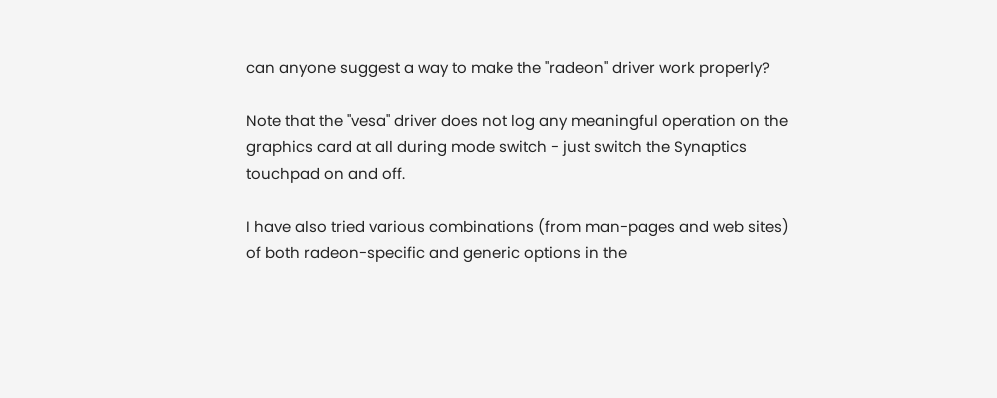can anyone suggest a way to make the "radeon" driver work properly?

Note that the "vesa" driver does not log any meaningful operation on the graphics card at all during mode switch - just switch the Synaptics touchpad on and off.

I have also tried various combinations (from man-pages and web sites) of both radeon-specific and generic options in the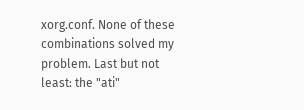xorg.conf. None of these combinations solved my problem. Last but not least: the "ati"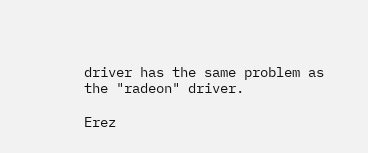driver has the same problem as the "radeon" driver.

Erez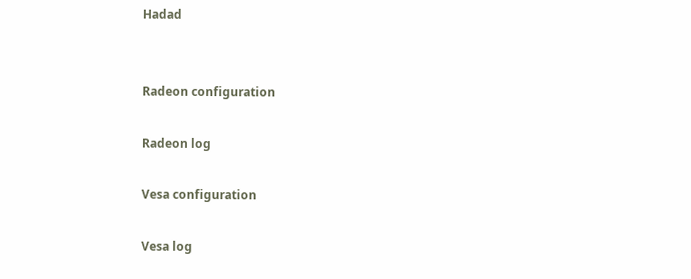Hadad


Radeon configuration

Radeon log

Vesa configuration

Vesa log